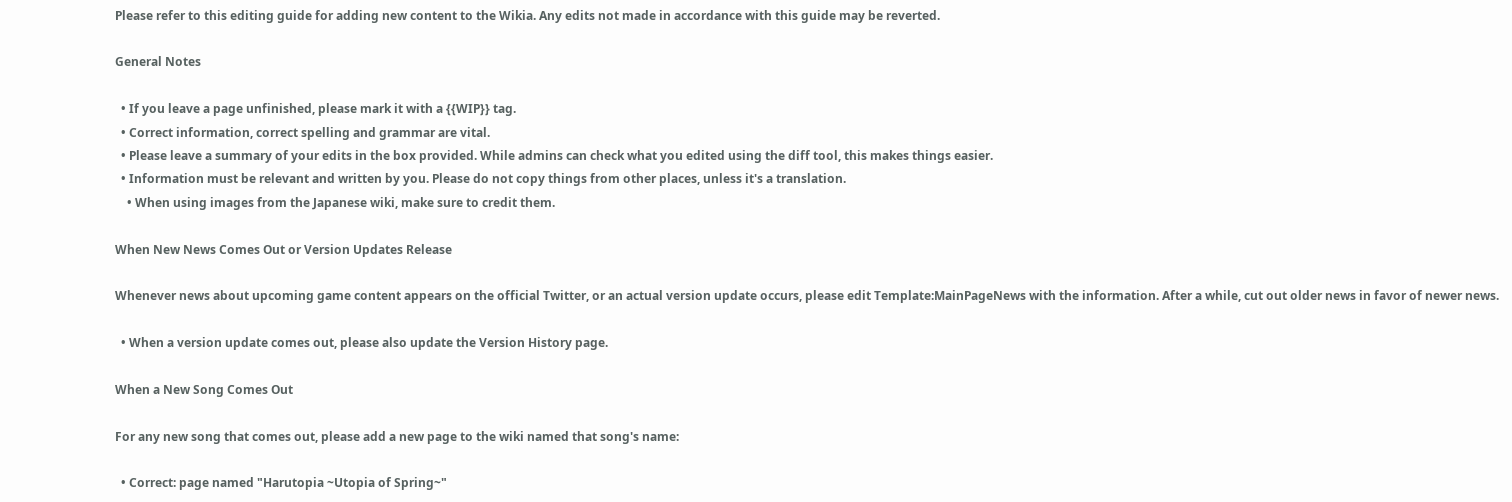Please refer to this editing guide for adding new content to the Wikia. Any edits not made in accordance with this guide may be reverted.

General Notes

  • If you leave a page unfinished, please mark it with a {{WIP}} tag.
  • Correct information, correct spelling and grammar are vital.
  • Please leave a summary of your edits in the box provided. While admins can check what you edited using the diff tool, this makes things easier.
  • Information must be relevant and written by you. Please do not copy things from other places, unless it's a translation.
    • When using images from the Japanese wiki, make sure to credit them.

When New News Comes Out or Version Updates Release

Whenever news about upcoming game content appears on the official Twitter, or an actual version update occurs, please edit Template:MainPageNews with the information. After a while, cut out older news in favor of newer news.

  • When a version update comes out, please also update the Version History page.

When a New Song Comes Out

For any new song that comes out, please add a new page to the wiki named that song's name:

  • Correct: page named "Harutopia ~Utopia of Spring~"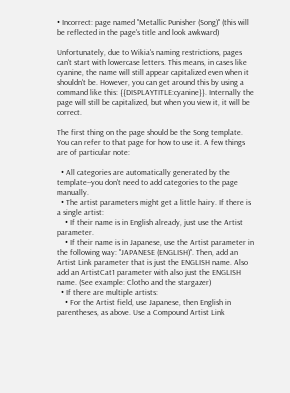• Incorrect: page named "Metallic Punisher (Song)" (this will be reflected in the page's title and look awkward)

Unfortunately, due to Wikia's naming restrictions, pages can't start with lowercase letters. This means, in cases like cyanine, the name will still appear capitalized even when it shouldn't be. However, you can get around this by using a command like this: {{DISPLAYTITLE:cyanine}}. Internally the page will still be capitalized, but when you view it, it will be correct.

The first thing on the page should be the Song template. You can refer to that page for how to use it. A few things are of particular note:

  • All categories are automatically generated by the template--you don't need to add categories to the page manually.
  • The artist parameters might get a little hairy. If there is a single artist:
    • If their name is in English already, just use the Artist parameter.
    • If their name is in Japanese, use the Artist parameter in the following way: "JAPANESE (ENGLISH)". Then, add an Artist Link parameter that is just the ENGLISH name. Also add an ArtistCat1 parameter with also just the ENGLISH name. (See example: Clotho and the stargazer)
  • If there are multiple artists:
    • For the Artist field, use Japanese, then English in parentheses, as above. Use a Compound Artist Link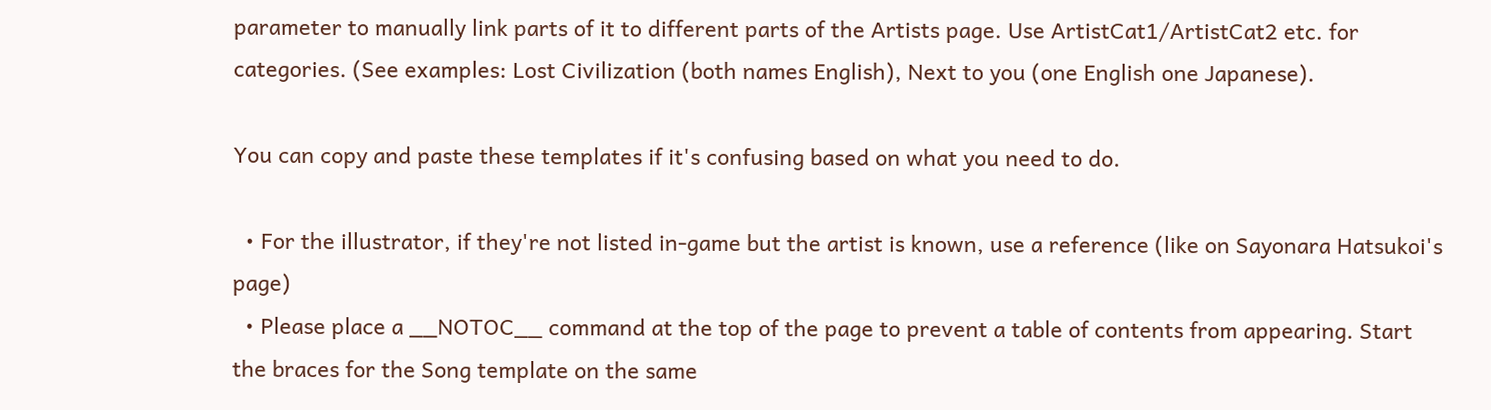parameter to manually link parts of it to different parts of the Artists page. Use ArtistCat1/ArtistCat2 etc. for categories. (See examples: Lost Civilization (both names English), Next to you (one English one Japanese).

You can copy and paste these templates if it's confusing based on what you need to do.

  • For the illustrator, if they're not listed in-game but the artist is known, use a reference (like on Sayonara Hatsukoi's page)
  • Please place a __NOTOC__ command at the top of the page to prevent a table of contents from appearing. Start the braces for the Song template on the same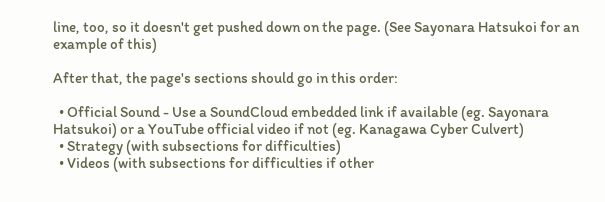line, too, so it doesn't get pushed down on the page. (See Sayonara Hatsukoi for an example of this)

After that, the page's sections should go in this order:

  • Official Sound - Use a SoundCloud embedded link if available (eg. Sayonara Hatsukoi) or a YouTube official video if not (eg. Kanagawa Cyber Culvert)
  • Strategy (with subsections for difficulties)
  • Videos (with subsections for difficulties if other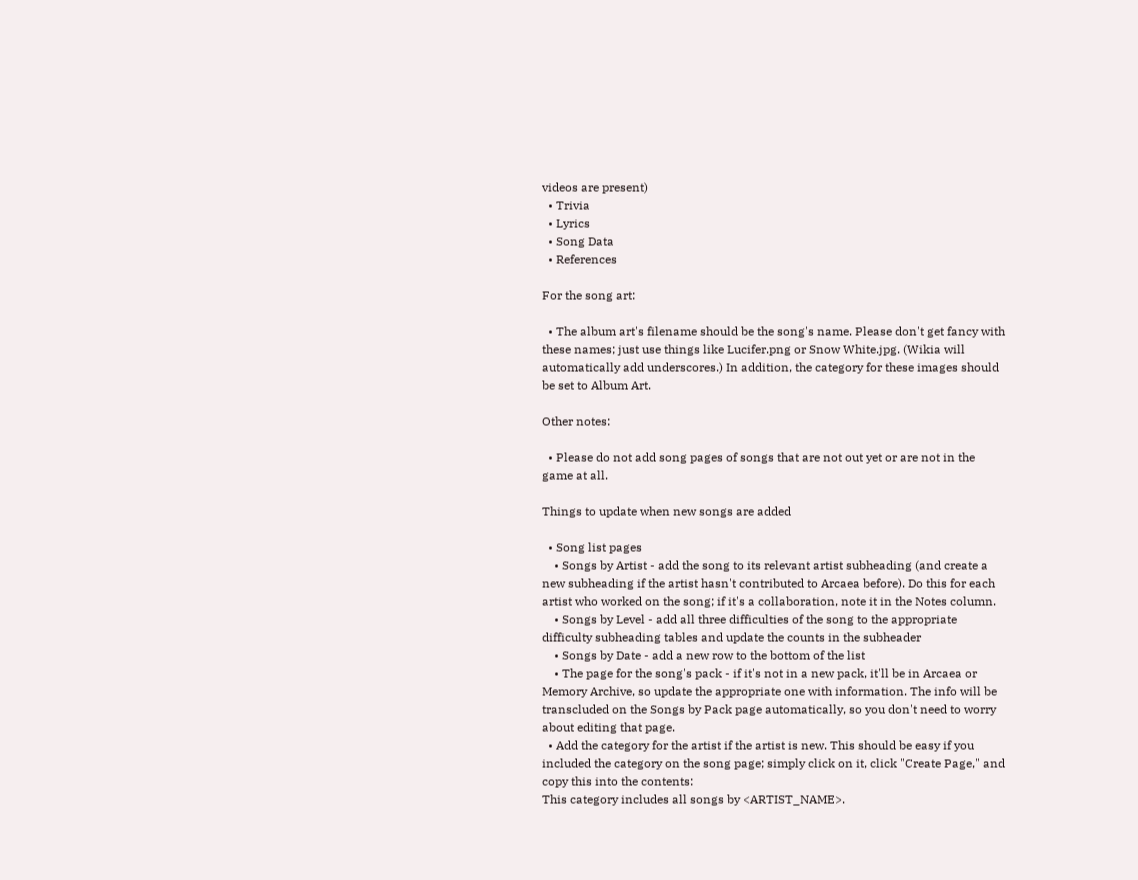videos are present)
  • Trivia
  • Lyrics
  • Song Data
  • References

For the song art:

  • The album art's filename should be the song's name. Please don't get fancy with these names; just use things like Lucifer.png or Snow White.jpg. (Wikia will automatically add underscores.) In addition, the category for these images should be set to Album Art.

Other notes:

  • Please do not add song pages of songs that are not out yet or are not in the game at all.

Things to update when new songs are added

  • Song list pages
    • Songs by Artist - add the song to its relevant artist subheading (and create a new subheading if the artist hasn't contributed to Arcaea before). Do this for each artist who worked on the song; if it's a collaboration, note it in the Notes column.
    • Songs by Level - add all three difficulties of the song to the appropriate difficulty subheading tables and update the counts in the subheader
    • Songs by Date - add a new row to the bottom of the list
    • The page for the song's pack - if it's not in a new pack, it'll be in Arcaea or Memory Archive, so update the appropriate one with information. The info will be transcluded on the Songs by Pack page automatically, so you don't need to worry about editing that page.
  • Add the category for the artist if the artist is new. This should be easy if you included the category on the song page; simply click on it, click "Create Page," and copy this into the contents:
This category includes all songs by <ARTIST_NAME>.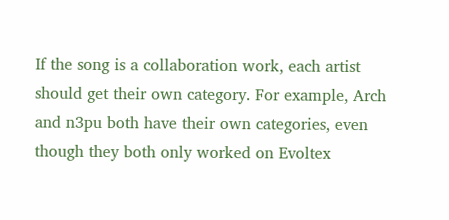If the song is a collaboration work, each artist should get their own category. For example, Arch and n3pu both have their own categories, even though they both only worked on Evoltex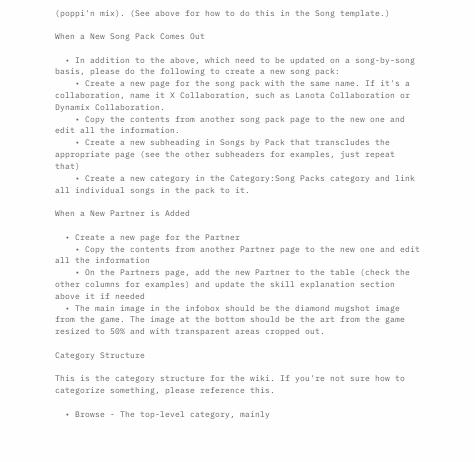(poppi'n mix). (See above for how to do this in the Song template.)

When a New Song Pack Comes Out

  • In addition to the above, which need to be updated on a song-by-song basis, please do the following to create a new song pack:
    • Create a new page for the song pack with the same name. If it's a collaboration, name it X Collaboration, such as Lanota Collaboration or Dynamix Collaboration.
    • Copy the contents from another song pack page to the new one and edit all the information.
    • Create a new subheading in Songs by Pack that transcludes the appropriate page (see the other subheaders for examples, just repeat that)
    • Create a new category in the Category:Song Packs category and link all individual songs in the pack to it.

When a New Partner is Added

  • Create a new page for the Partner
    • Copy the contents from another Partner page to the new one and edit all the information
    • On the Partners page, add the new Partner to the table (check the other columns for examples) and update the skill explanation section above it if needed
  • The main image in the infobox should be the diamond mugshot image from the game. The image at the bottom should be the art from the game resized to 50% and with transparent areas cropped out.

Category Structure

This is the category structure for the wiki. If you're not sure how to categorize something, please reference this.

  • Browse - The top-level category, mainly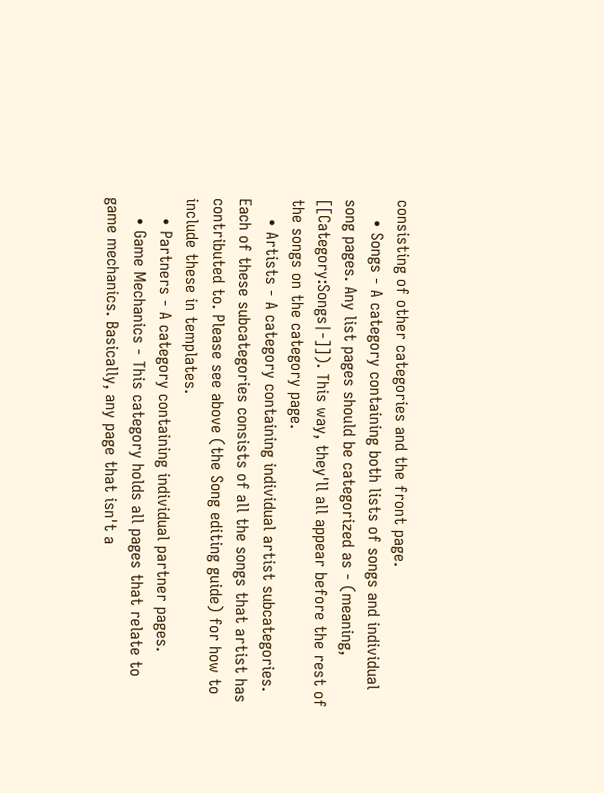consisting of other categories and the front page.
    • Songs - A category containing both lists of songs and individual song pages. Any list pages should be categorized as - (meaning, [[Category:Songs|-]]). This way, they'll all appear before the rest of the songs on the category page.
    • Artists - A category containing individual artist subcategories. Each of these subcategories consists of all the songs that artist has contributed to. Please see above (the Song editing guide) for how to include these in templates.
    • Partners - A category containing individual partner pages.
    • Game Mechanics - This category holds all pages that relate to game mechanics. Basically, any page that isn't a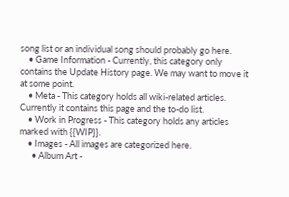song list or an individual song should probably go here.
    • Game Information - Currently, this category only contains the Update History page. We may want to move it at some point.
    • Meta - This category holds all wiki-related articles. Currently it contains this page and the to-do list.
    • Work in Progress - This category holds any articles marked with {{WIP}}.
    • Images - All images are categorized here.
      • Album Art -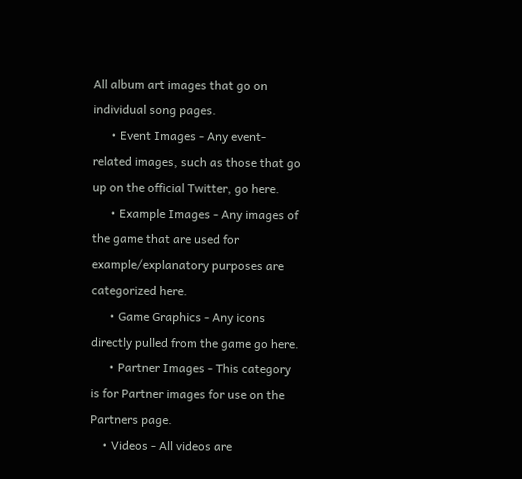All album art images that go on individual song pages.
      • Event Images - Any event-related images, such as those that go up on the official Twitter, go here.
      • Example Images - Any images of the game that are used for example/explanatory purposes are categorized here.
      • Game Graphics - Any icons directly pulled from the game go here.
      • Partner Images - This category is for Partner images for use on the Partners page.
    • Videos - All videos are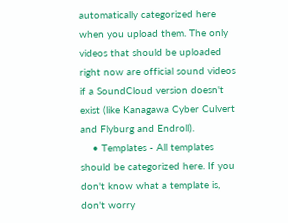automatically categorized here when you upload them. The only videos that should be uploaded right now are official sound videos if a SoundCloud version doesn't exist (like Kanagawa Cyber Culvert and Flyburg and Endroll).
    • Templates - All templates should be categorized here. If you don't know what a template is, don't worry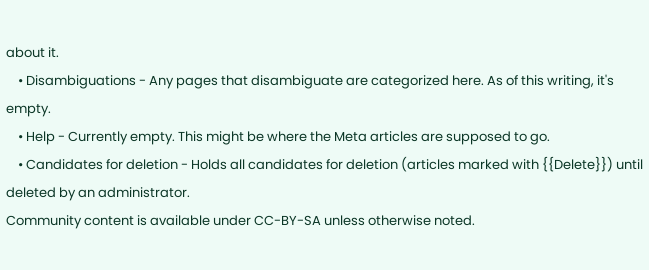about it.
    • Disambiguations - Any pages that disambiguate are categorized here. As of this writing, it's empty.
    • Help - Currently empty. This might be where the Meta articles are supposed to go.
    • Candidates for deletion - Holds all candidates for deletion (articles marked with {{Delete}}) until deleted by an administrator.
Community content is available under CC-BY-SA unless otherwise noted.